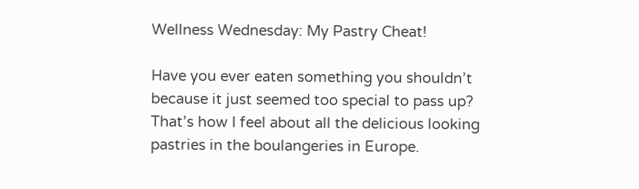Wellness Wednesday: My Pastry Cheat!

Have you ever eaten something you shouldn’t because it just seemed too special to pass up? That’s how I feel about all the delicious looking pastries in the boulangeries in Europe.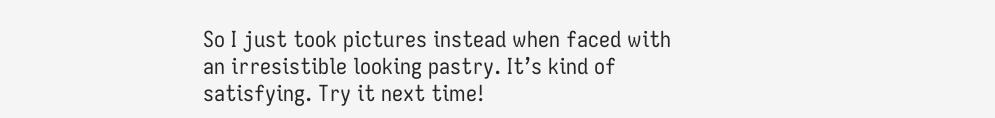So I just took pictures instead when faced with an irresistible looking pastry. It’s kind of satisfying. Try it next time!